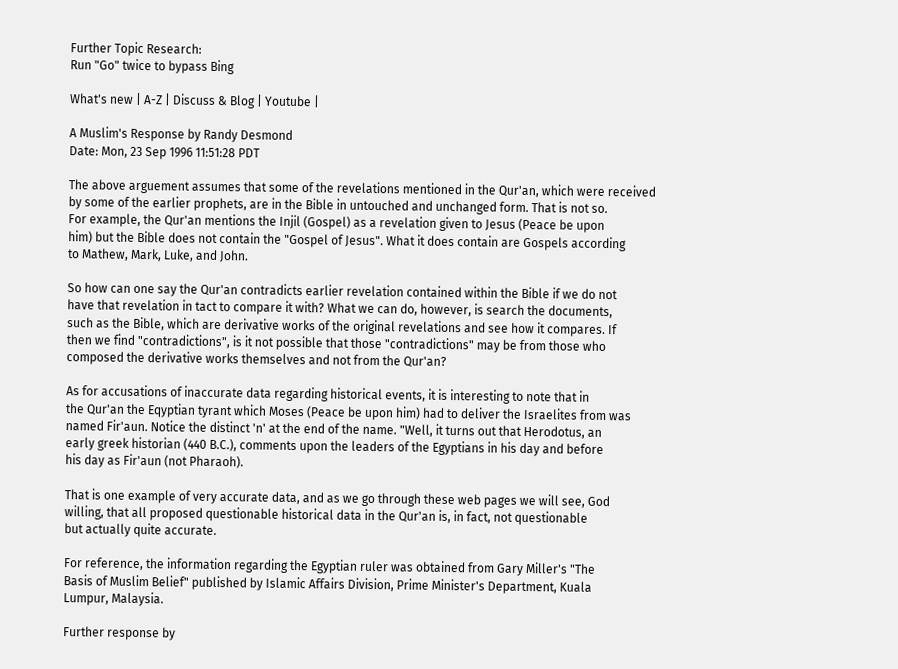Further Topic Research:
Run "Go" twice to bypass Bing

What's new | A-Z | Discuss & Blog | Youtube |

A Muslim's Response by Randy Desmond
Date: Mon, 23 Sep 1996 11:51:28 PDT

The above arguement assumes that some of the revelations mentioned in the Qur'an, which were received
by some of the earlier prophets, are in the Bible in untouched and unchanged form. That is not so.
For example, the Qur'an mentions the Injil (Gospel) as a revelation given to Jesus (Peace be upon
him) but the Bible does not contain the "Gospel of Jesus". What it does contain are Gospels according
to Mathew, Mark, Luke, and John.

So how can one say the Qur'an contradicts earlier revelation contained within the Bible if we do not
have that revelation in tact to compare it with? What we can do, however, is search the documents,
such as the Bible, which are derivative works of the original revelations and see how it compares. If
then we find "contradictions", is it not possible that those "contradictions" may be from those who
composed the derivative works themselves and not from the Qur'an?

As for accusations of inaccurate data regarding historical events, it is interesting to note that in
the Qur'an the Eqyptian tyrant which Moses (Peace be upon him) had to deliver the Israelites from was
named Fir'aun. Notice the distinct 'n' at the end of the name. "Well, it turns out that Herodotus, an
early greek historian (440 B.C.), comments upon the leaders of the Egyptians in his day and before
his day as Fir'aun (not Pharaoh).

That is one example of very accurate data, and as we go through these web pages we will see, God
willing, that all proposed questionable historical data in the Qur'an is, in fact, not questionable
but actually quite accurate.

For reference, the information regarding the Egyptian ruler was obtained from Gary Miller's "The
Basis of Muslim Belief" published by Islamic Affairs Division, Prime Minister's Department, Kuala
Lumpur, Malaysia.

Further response by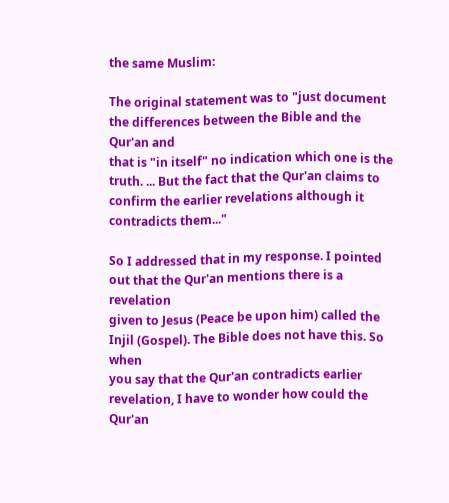the same Muslim:

The original statement was to "just document the differences between the Bible and the Qur'an and
that is "in itself" no indication which one is the truth. ... But the fact that the Qur'an claims to
confirm the earlier revelations although it contradicts them..."

So I addressed that in my response. I pointed out that the Qur'an mentions there is a revelation
given to Jesus (Peace be upon him) called the Injil (Gospel). The Bible does not have this. So when
you say that the Qur'an contradicts earlier revelation, I have to wonder how could the Qur'an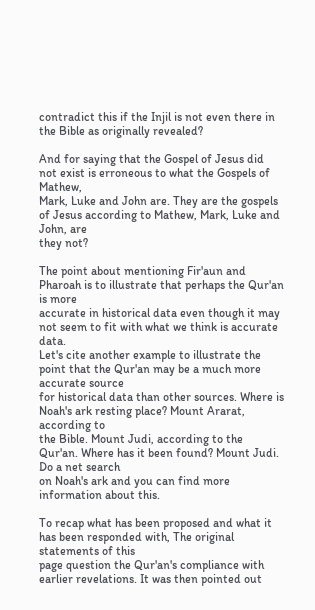contradict this if the Injil is not even there in the Bible as originally revealed?

And for saying that the Gospel of Jesus did not exist is erroneous to what the Gospels of Mathew,
Mark, Luke and John are. They are the gospels of Jesus according to Mathew, Mark, Luke and John, are
they not?

The point about mentioning Fir'aun and Pharoah is to illustrate that perhaps the Qur'an is more
accurate in historical data even though it may not seem to fit with what we think is accurate data.
Let's cite another example to illustrate the point that the Qur'an may be a much more accurate source
for historical data than other sources. Where is Noah's ark resting place? Mount Ararat, according to
the Bible. Mount Judi, according to the Qur'an. Where has it been found? Mount Judi. Do a net search
on Noah's ark and you can find more information about this.

To recap what has been proposed and what it has been responded with, The original statements of this
page question the Qur'an's compliance with earlier revelations. It was then pointed out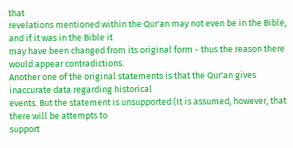that
revelations mentioned within the Qur'an may not even be in the Bible, and if it was in the Bible it
may have been changed from its original form - thus the reason there would appear contradictions.
Another one of the original statements is that the Qur'an gives inaccurate data regarding historical
events. But the statement is unsupported (It is assumed, however, that there will be attempts to
support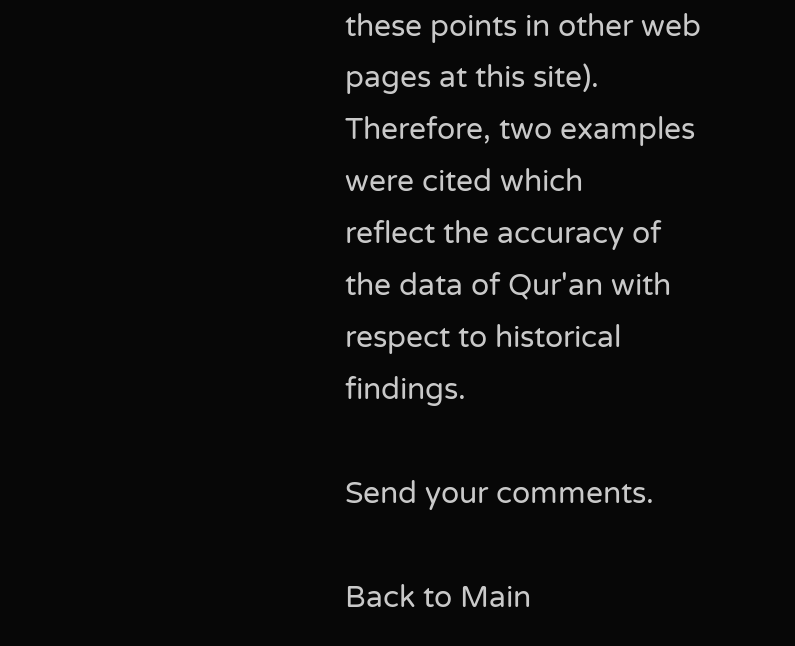these points in other web pages at this site). Therefore, two examples were cited which
reflect the accuracy of the data of Qur'an with respect to historical findings.

Send your comments.

Back to Main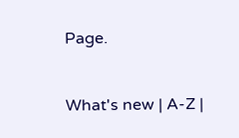Page.


What's new | A-Z |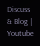Discuss & Blog | Youtube